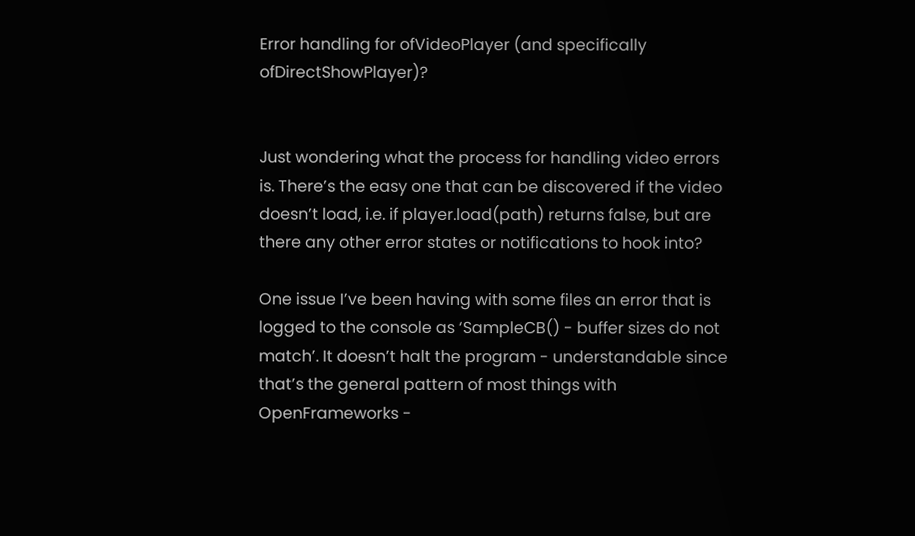Error handling for ofVideoPlayer (and specifically ofDirectShowPlayer)?


Just wondering what the process for handling video errors is. There’s the easy one that can be discovered if the video doesn’t load, i.e. if player.load(path) returns false, but are there any other error states or notifications to hook into?

One issue I’ve been having with some files an error that is logged to the console as ‘SampleCB() - buffer sizes do not match’. It doesn’t halt the program - understandable since that’s the general pattern of most things with OpenFrameworks -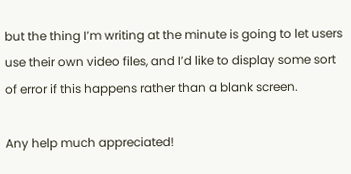but the thing I’m writing at the minute is going to let users use their own video files, and I’d like to display some sort of error if this happens rather than a blank screen.

Any help much appreciated!